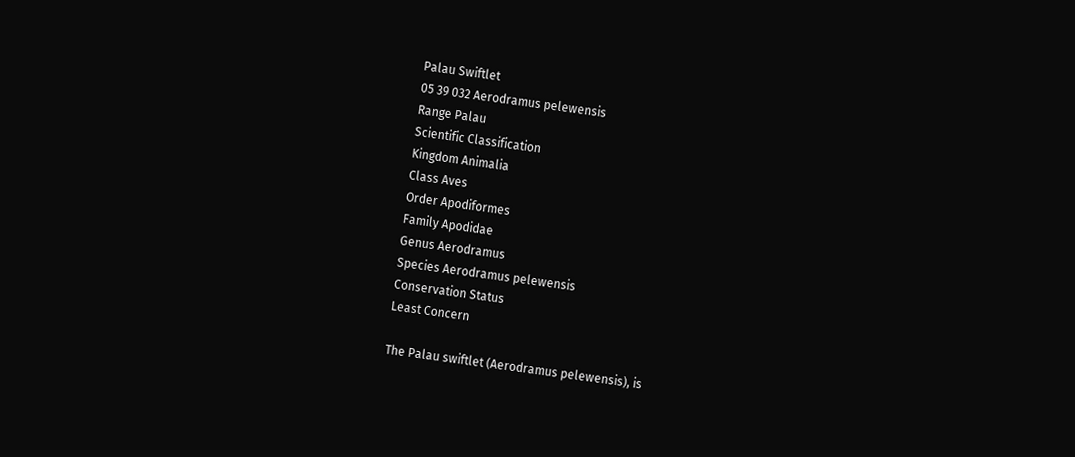Palau Swiftlet
05 39 032 Aerodramus pelewensis
Range Palau
Scientific Classification
Kingdom Animalia
Class Aves
Order Apodiformes
Family Apodidae
Genus Aerodramus
Species Aerodramus pelewensis
Conservation Status
Least Concern

The Palau swiftlet (Aerodramus pelewensis), is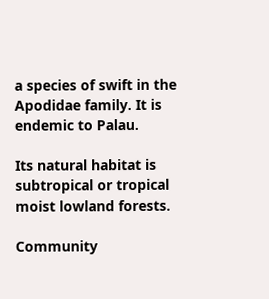a species of swift in the Apodidae family. It is endemic to Palau.

Its natural habitat is subtropical or tropical moist lowland forests.

Community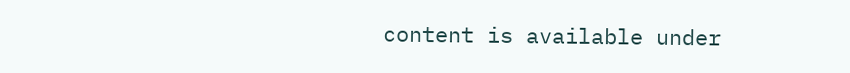content is available under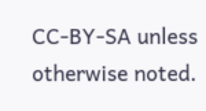CC-BY-SA unless otherwise noted.